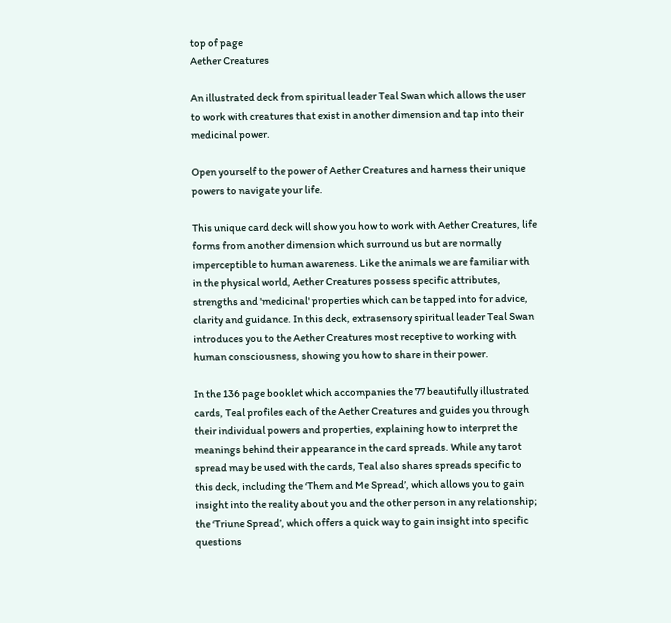top of page
Aether Creatures

An illustrated deck from spiritual leader Teal Swan which allows the user to work with creatures that exist in another dimension and tap into their medicinal power.

Open yourself to the power of Aether Creatures and harness their unique powers to navigate your life.

This unique card deck will show you how to work with Aether Creatures, life forms from another dimension which surround us but are normally imperceptible to human awareness. Like the animals we are familiar with in the physical world, Aether Creatures possess specific attributes, strengths and 'medicinal' properties which can be tapped into for advice, clarity and guidance. In this deck, extrasensory spiritual leader Teal Swan introduces you to the Aether Creatures most receptive to working with human consciousness, showing you how to share in their power.

In the 136 page booklet which accompanies the 77 beautifully illustrated cards, Teal profiles each of the Aether Creatures and guides you through their individual powers and properties, explaining how to interpret the meanings behind their appearance in the card spreads. While any tarot spread may be used with the cards, Teal also shares spreads specific to this deck, including the ‘Them and Me Spread’, which allows you to gain insight into the reality about you and the other person in any relationship; the ‘Triune Spread’, which offers a quick way to gain insight into specific questions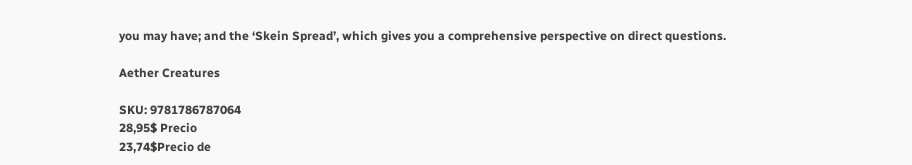you may have; and the ‘Skein Spread’, which gives you a comprehensive perspective on direct questions.

Aether Creatures

SKU: 9781786787064
28,95$ Precio
23,74$Precio de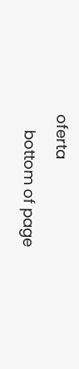oferta
    bottom of page